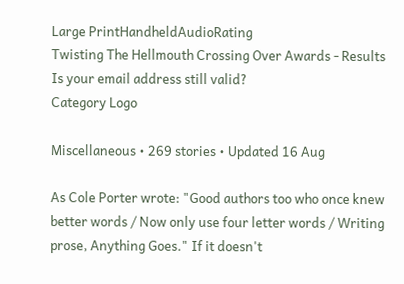Large PrintHandheldAudioRating
Twisting The Hellmouth Crossing Over Awards - Results
Is your email address still valid?
Category Logo

Miscellaneous • 269 stories • Updated 16 Aug

As Cole Porter wrote: "Good authors too who once knew better words / Now only use four letter words / Writing prose, Anything Goes." If it doesn't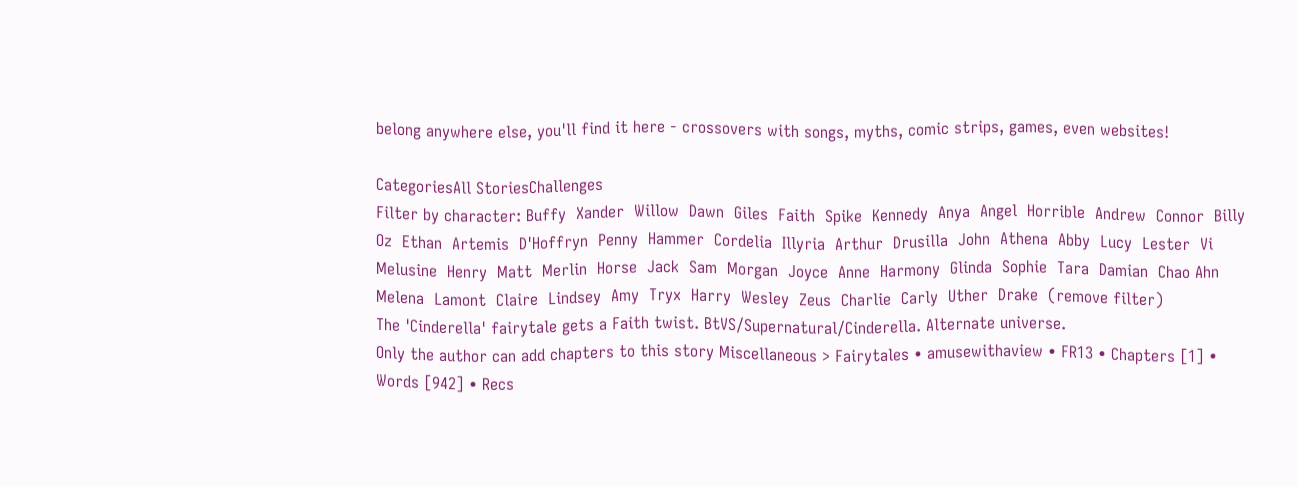belong anywhere else, you'll find it here - crossovers with songs, myths, comic strips, games, even websites!

CategoriesAll StoriesChallenges
Filter by character: Buffy  Xander  Willow  Dawn  Giles  Faith  Spike  Kennedy  Anya  Angel  Horrible  Andrew  Connor  Billy  Oz  Ethan  Artemis  D'Hoffryn  Penny  Hammer  Cordelia  Illyria  Arthur  Drusilla  John  Athena  Abby  Lucy  Lester  Vi    Melusine  Henry  Matt  Merlin  Horse  Jack  Sam  Morgan  Joyce  Anne  Harmony  Glinda  Sophie  Tara  Damian  Chao Ahn  Melena  Lamont  Claire  Lindsey  Amy  Tryx  Harry  Wesley  Zeus  Charlie  Carly  Uther  Drake  (remove filter)
The 'Cinderella' fairytale gets a Faith twist. BtVS/Supernatural/Cinderella. Alternate universe.
Only the author can add chapters to this story Miscellaneous > Fairytales • amusewithaview • FR13 • Chapters [1] • Words [942] • Recs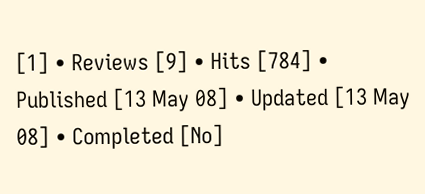[1] • Reviews [9] • Hits [784] • Published [13 May 08] • Updated [13 May 08] • Completed [No]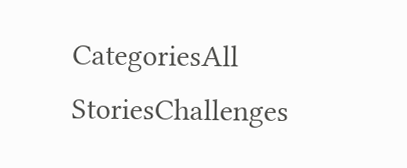CategoriesAll StoriesChallenges